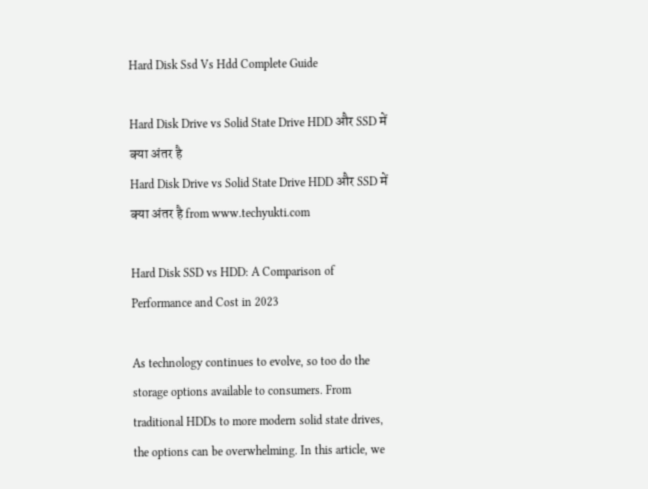Hard Disk Ssd Vs Hdd Complete Guide

Hard Disk Drive vs Solid State Drive HDD और SSD में क्या अंतर है
Hard Disk Drive vs Solid State Drive HDD और SSD में क्या अंतर है from www.techyukti.com

Hard Disk SSD vs HDD: A Comparison of Performance and Cost in 2023

As technology continues to evolve, so too do the storage options available to consumers. From traditional HDDs to more modern solid state drives, the options can be overwhelming. In this article, we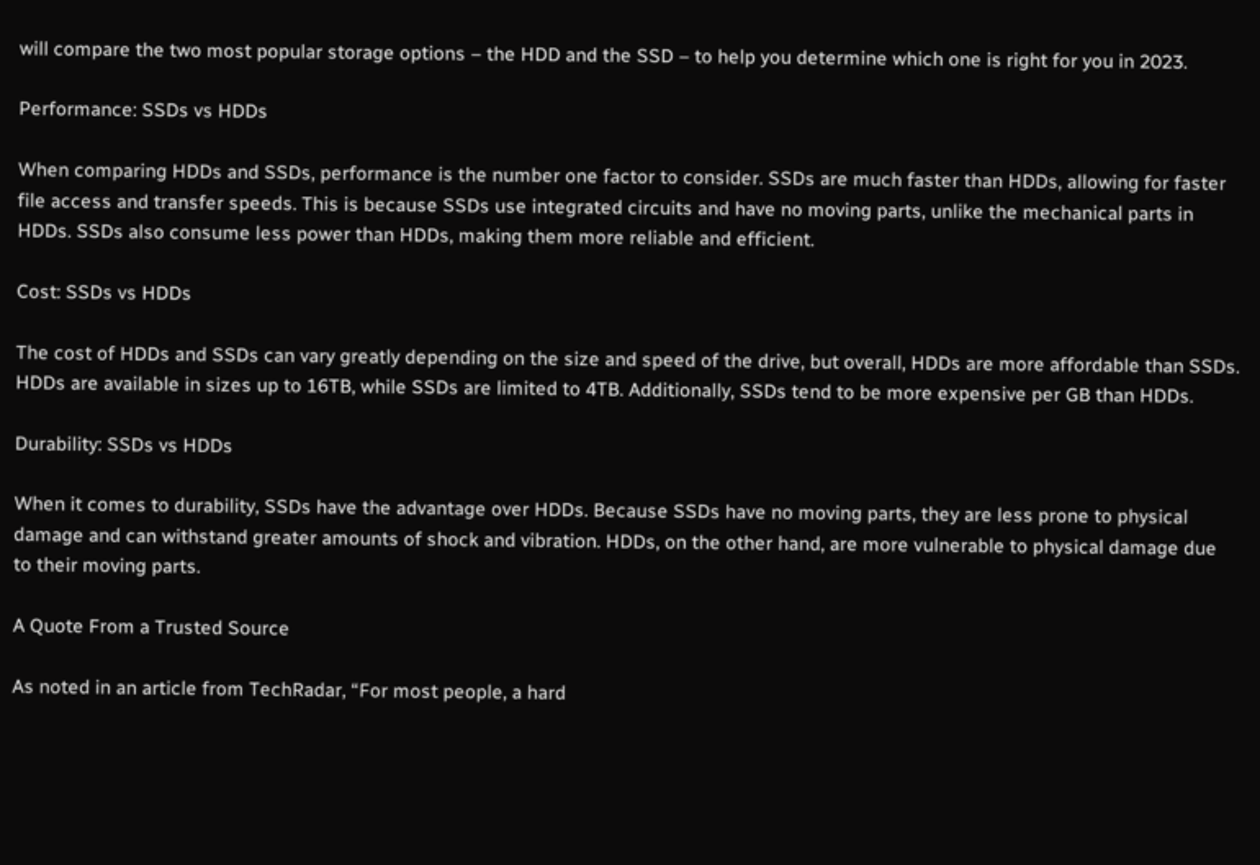will compare the two most popular storage options – the HDD and the SSD – to help you determine which one is right for you in 2023.

Performance: SSDs vs HDDs

When comparing HDDs and SSDs, performance is the number one factor to consider. SSDs are much faster than HDDs, allowing for faster file access and transfer speeds. This is because SSDs use integrated circuits and have no moving parts, unlike the mechanical parts in HDDs. SSDs also consume less power than HDDs, making them more reliable and efficient.

Cost: SSDs vs HDDs

The cost of HDDs and SSDs can vary greatly depending on the size and speed of the drive, but overall, HDDs are more affordable than SSDs. HDDs are available in sizes up to 16TB, while SSDs are limited to 4TB. Additionally, SSDs tend to be more expensive per GB than HDDs.

Durability: SSDs vs HDDs

When it comes to durability, SSDs have the advantage over HDDs. Because SSDs have no moving parts, they are less prone to physical damage and can withstand greater amounts of shock and vibration. HDDs, on the other hand, are more vulnerable to physical damage due to their moving parts.

A Quote From a Trusted Source

As noted in an article from TechRadar, “For most people, a hard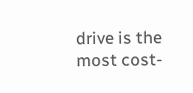drive is the most cost-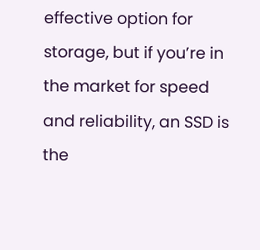effective option for storage, but if you’re in the market for speed and reliability, an SSD is the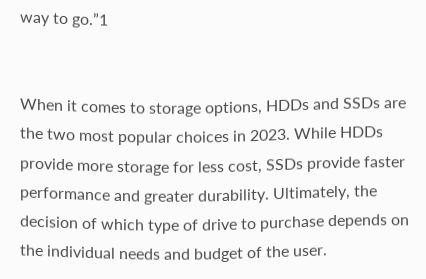way to go.”1


When it comes to storage options, HDDs and SSDs are the two most popular choices in 2023. While HDDs provide more storage for less cost, SSDs provide faster performance and greater durability. Ultimately, the decision of which type of drive to purchase depends on the individual needs and budget of the user.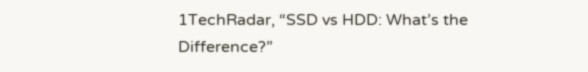1TechRadar, “SSD vs HDD: What’s the Difference?”